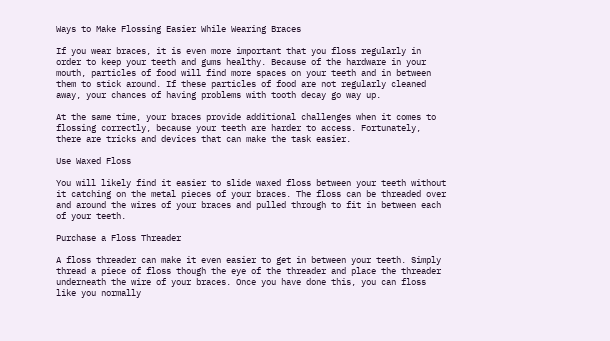Ways to Make Flossing Easier While Wearing Braces

If you wear braces, it is even more important that you floss regularly in order to keep your teeth and gums healthy. Because of the hardware in your mouth, particles of food will find more spaces on your teeth and in between them to stick around. If these particles of food are not regularly cleaned away, your chances of having problems with tooth decay go way up.

At the same time, your braces provide additional challenges when it comes to flossing correctly, because your teeth are harder to access. Fortunately, there are tricks and devices that can make the task easier.

Use Waxed Floss

You will likely find it easier to slide waxed floss between your teeth without it catching on the metal pieces of your braces. The floss can be threaded over and around the wires of your braces and pulled through to fit in between each of your teeth.

Purchase a Floss Threader

A floss threader can make it even easier to get in between your teeth. Simply thread a piece of floss though the eye of the threader and place the threader underneath the wire of your braces. Once you have done this, you can floss like you normally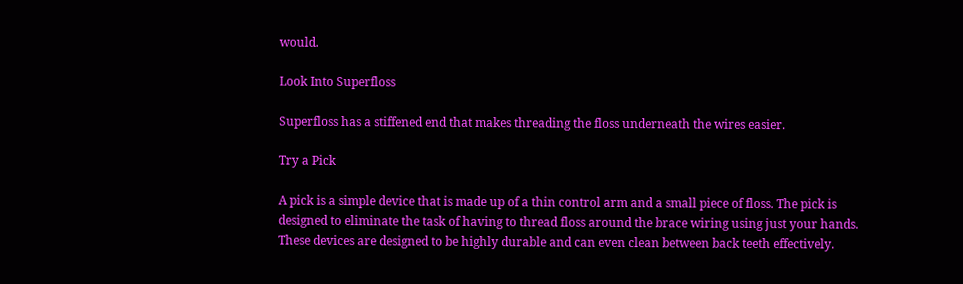would.

Look Into Superfloss

Superfloss has a stiffened end that makes threading the floss underneath the wires easier.

Try a Pick

A pick is a simple device that is made up of a thin control arm and a small piece of floss. The pick is designed to eliminate the task of having to thread floss around the brace wiring using just your hands. These devices are designed to be highly durable and can even clean between back teeth effectively.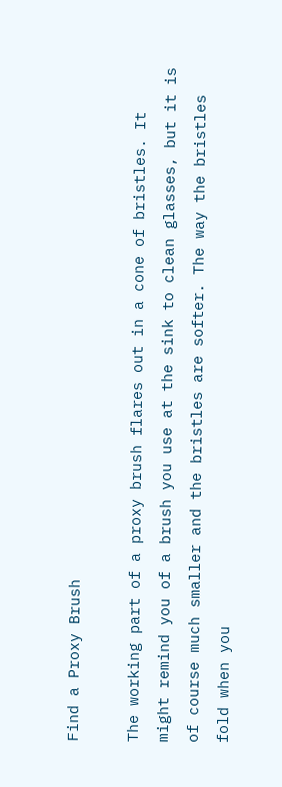Find a Proxy Brush

The working part of a proxy brush flares out in a cone of bristles. It might remind you of a brush you use at the sink to clean glasses, but it is of course much smaller and the bristles are softer. The way the bristles fold when you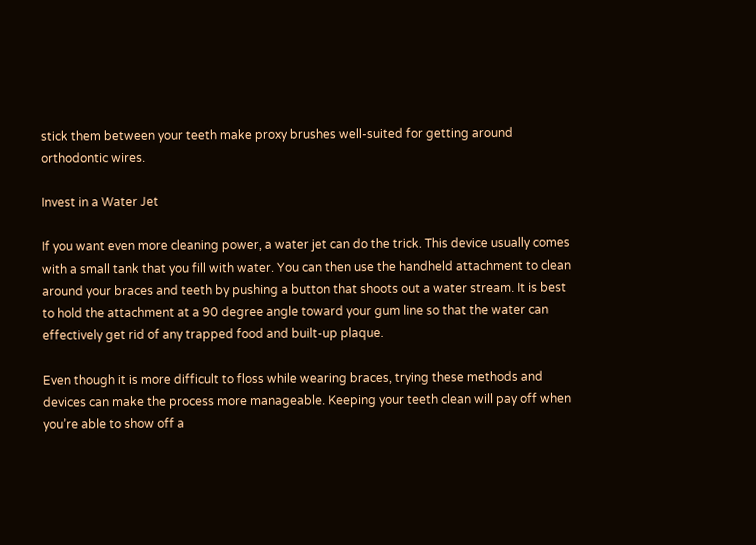stick them between your teeth make proxy brushes well-suited for getting around orthodontic wires.

Invest in a Water Jet

If you want even more cleaning power, a water jet can do the trick. This device usually comes with a small tank that you fill with water. You can then use the handheld attachment to clean around your braces and teeth by pushing a button that shoots out a water stream. It is best to hold the attachment at a 90 degree angle toward your gum line so that the water can effectively get rid of any trapped food and built-up plaque.

Even though it is more difficult to floss while wearing braces, trying these methods and devices can make the process more manageable. Keeping your teeth clean will pay off when you’re able to show off a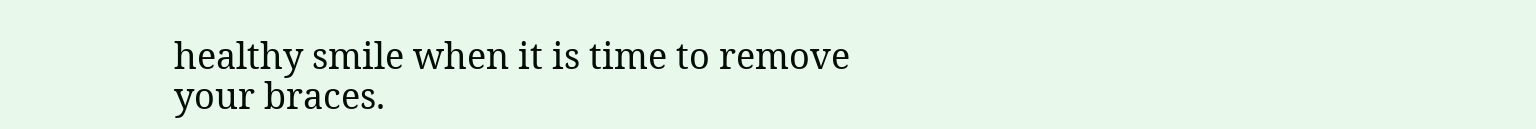healthy smile when it is time to remove your braces.